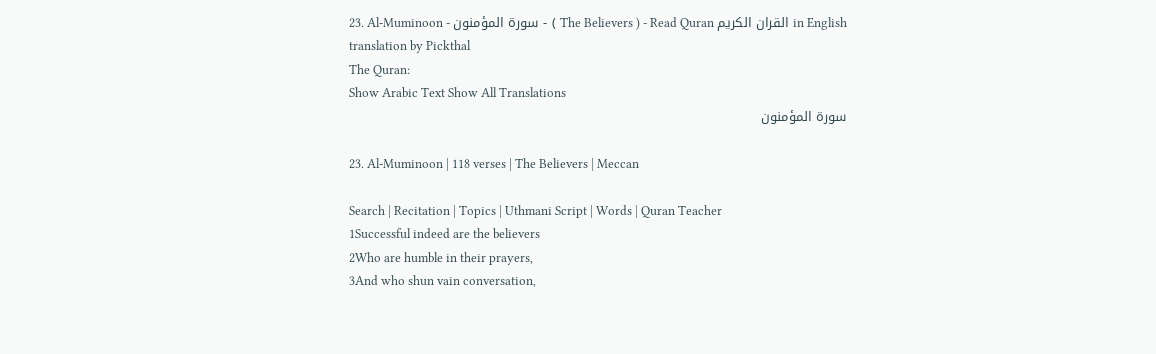23. Al-Muminoon - سورة المؤمنون - ( The Believers ) - Read Quran القران الكريم in English translation by Pickthal
The Quran:
Show Arabic Text Show All Translations
سورة المؤمنون

23. Al-Muminoon | 118 verses | The Believers | Meccan

Search | Recitation | Topics | Uthmani Script | Words | Quran Teacher
1Successful indeed are the believers
2Who are humble in their prayers,
3And who shun vain conversation,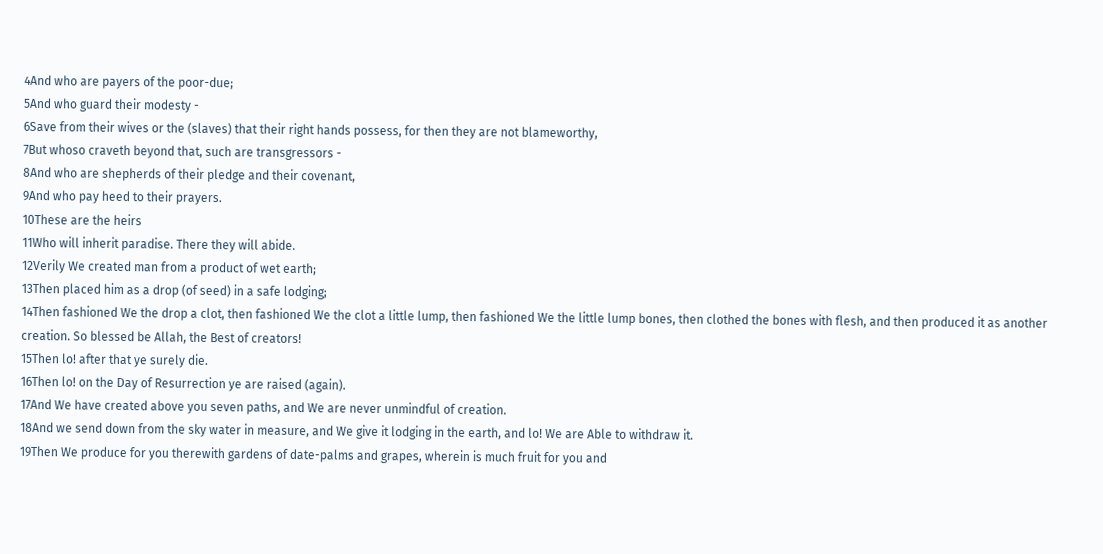4And who are payers of the poor-due;
5And who guard their modesty -
6Save from their wives or the (slaves) that their right hands possess, for then they are not blameworthy,
7But whoso craveth beyond that, such are transgressors -
8And who are shepherds of their pledge and their covenant,
9And who pay heed to their prayers.
10These are the heirs
11Who will inherit paradise. There they will abide.
12Verily We created man from a product of wet earth;
13Then placed him as a drop (of seed) in a safe lodging;
14Then fashioned We the drop a clot, then fashioned We the clot a little lump, then fashioned We the little lump bones, then clothed the bones with flesh, and then produced it as another creation. So blessed be Allah, the Best of creators!
15Then lo! after that ye surely die.
16Then lo! on the Day of Resurrection ye are raised (again).
17And We have created above you seven paths, and We are never unmindful of creation.
18And we send down from the sky water in measure, and We give it lodging in the earth, and lo! We are Able to withdraw it.
19Then We produce for you therewith gardens of date-palms and grapes, wherein is much fruit for you and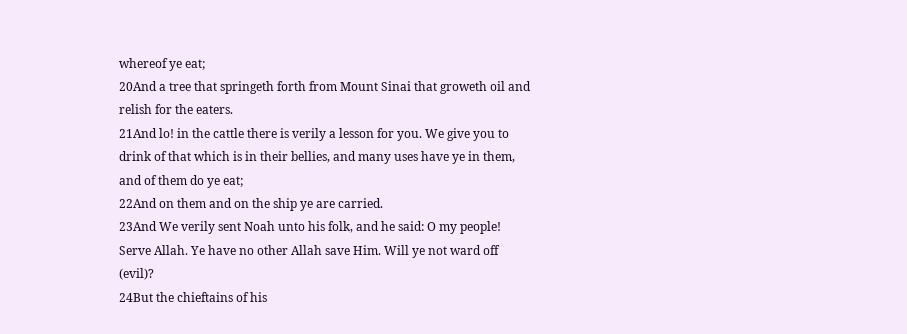whereof ye eat;
20And a tree that springeth forth from Mount Sinai that groweth oil and relish for the eaters.
21And lo! in the cattle there is verily a lesson for you. We give you to drink of that which is in their bellies, and many uses have ye in them, and of them do ye eat;
22And on them and on the ship ye are carried.
23And We verily sent Noah unto his folk, and he said: O my people! Serve Allah. Ye have no other Allah save Him. Will ye not ward off (evil)?
24But the chieftains of his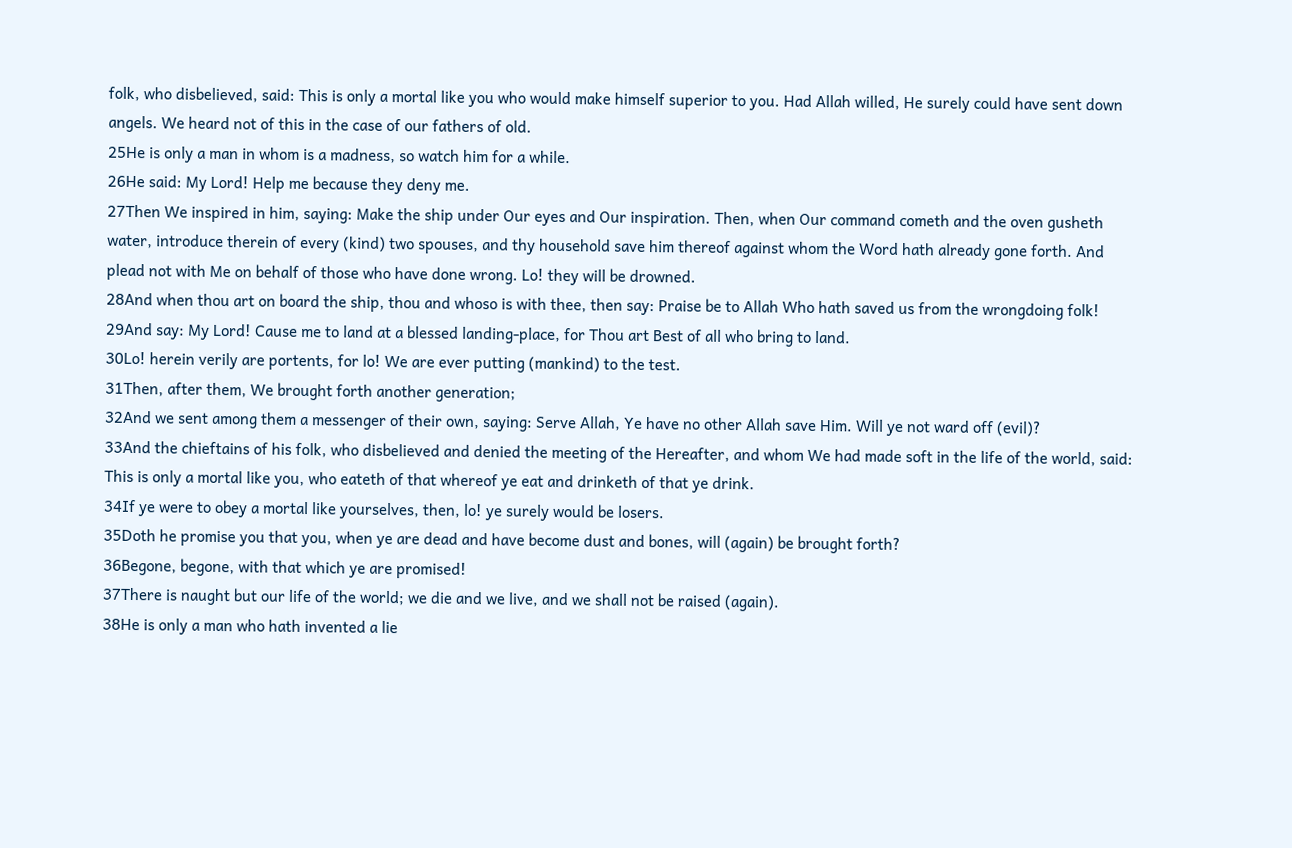folk, who disbelieved, said: This is only a mortal like you who would make himself superior to you. Had Allah willed, He surely could have sent down angels. We heard not of this in the case of our fathers of old.
25He is only a man in whom is a madness, so watch him for a while.
26He said: My Lord! Help me because they deny me.
27Then We inspired in him, saying: Make the ship under Our eyes and Our inspiration. Then, when Our command cometh and the oven gusheth water, introduce therein of every (kind) two spouses, and thy household save him thereof against whom the Word hath already gone forth. And plead not with Me on behalf of those who have done wrong. Lo! they will be drowned.
28And when thou art on board the ship, thou and whoso is with thee, then say: Praise be to Allah Who hath saved us from the wrongdoing folk!
29And say: My Lord! Cause me to land at a blessed landing-place, for Thou art Best of all who bring to land.
30Lo! herein verily are portents, for lo! We are ever putting (mankind) to the test.
31Then, after them, We brought forth another generation;
32And we sent among them a messenger of their own, saying: Serve Allah, Ye have no other Allah save Him. Will ye not ward off (evil)?
33And the chieftains of his folk, who disbelieved and denied the meeting of the Hereafter, and whom We had made soft in the life of the world, said: This is only a mortal like you, who eateth of that whereof ye eat and drinketh of that ye drink.
34If ye were to obey a mortal like yourselves, then, lo! ye surely would be losers.
35Doth he promise you that you, when ye are dead and have become dust and bones, will (again) be brought forth?
36Begone, begone, with that which ye are promised!
37There is naught but our life of the world; we die and we live, and we shall not be raised (again).
38He is only a man who hath invented a lie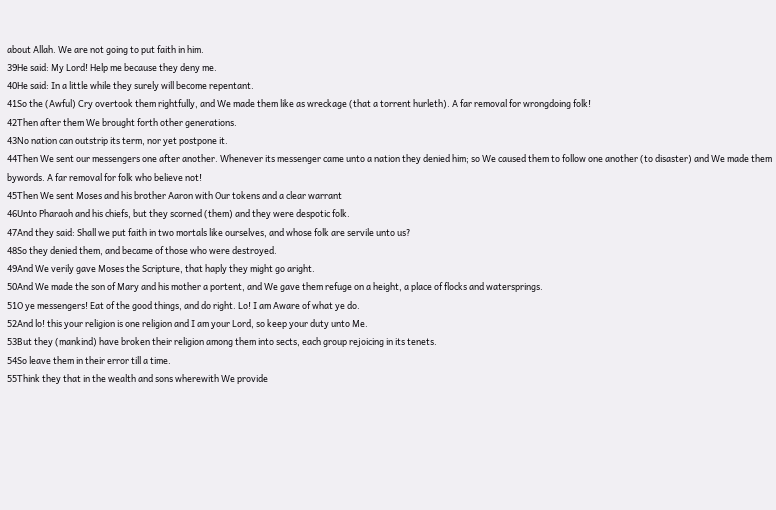about Allah. We are not going to put faith in him.
39He said: My Lord! Help me because they deny me.
40He said: In a little while they surely will become repentant.
41So the (Awful) Cry overtook them rightfully, and We made them like as wreckage (that a torrent hurleth). A far removal for wrongdoing folk!
42Then after them We brought forth other generations.
43No nation can outstrip its term, nor yet postpone it.
44Then We sent our messengers one after another. Whenever its messenger came unto a nation they denied him; so We caused them to follow one another (to disaster) and We made them bywords. A far removal for folk who believe not!
45Then We sent Moses and his brother Aaron with Our tokens and a clear warrant
46Unto Pharaoh and his chiefs, but they scorned (them) and they were despotic folk.
47And they said: Shall we put faith in two mortals like ourselves, and whose folk are servile unto us?
48So they denied them, and became of those who were destroyed.
49And We verily gave Moses the Scripture, that haply they might go aright.
50And We made the son of Mary and his mother a portent, and We gave them refuge on a height, a place of flocks and watersprings.
51O ye messengers! Eat of the good things, and do right. Lo! I am Aware of what ye do.
52And lo! this your religion is one religion and I am your Lord, so keep your duty unto Me.
53But they (mankind) have broken their religion among them into sects, each group rejoicing in its tenets.
54So leave them in their error till a time.
55Think they that in the wealth and sons wherewith We provide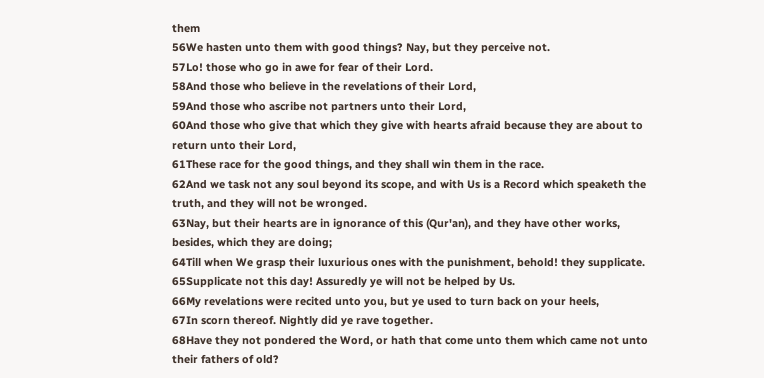them
56We hasten unto them with good things? Nay, but they perceive not.
57Lo! those who go in awe for fear of their Lord.
58And those who believe in the revelations of their Lord,
59And those who ascribe not partners unto their Lord,
60And those who give that which they give with hearts afraid because they are about to return unto their Lord,
61These race for the good things, and they shall win them in the race.
62And we task not any soul beyond its scope, and with Us is a Record which speaketh the truth, and they will not be wronged.
63Nay, but their hearts are in ignorance of this (Qur'an), and they have other works, besides, which they are doing;
64Till when We grasp their luxurious ones with the punishment, behold! they supplicate.
65Supplicate not this day! Assuredly ye will not be helped by Us.
66My revelations were recited unto you, but ye used to turn back on your heels,
67In scorn thereof. Nightly did ye rave together.
68Have they not pondered the Word, or hath that come unto them which came not unto their fathers of old?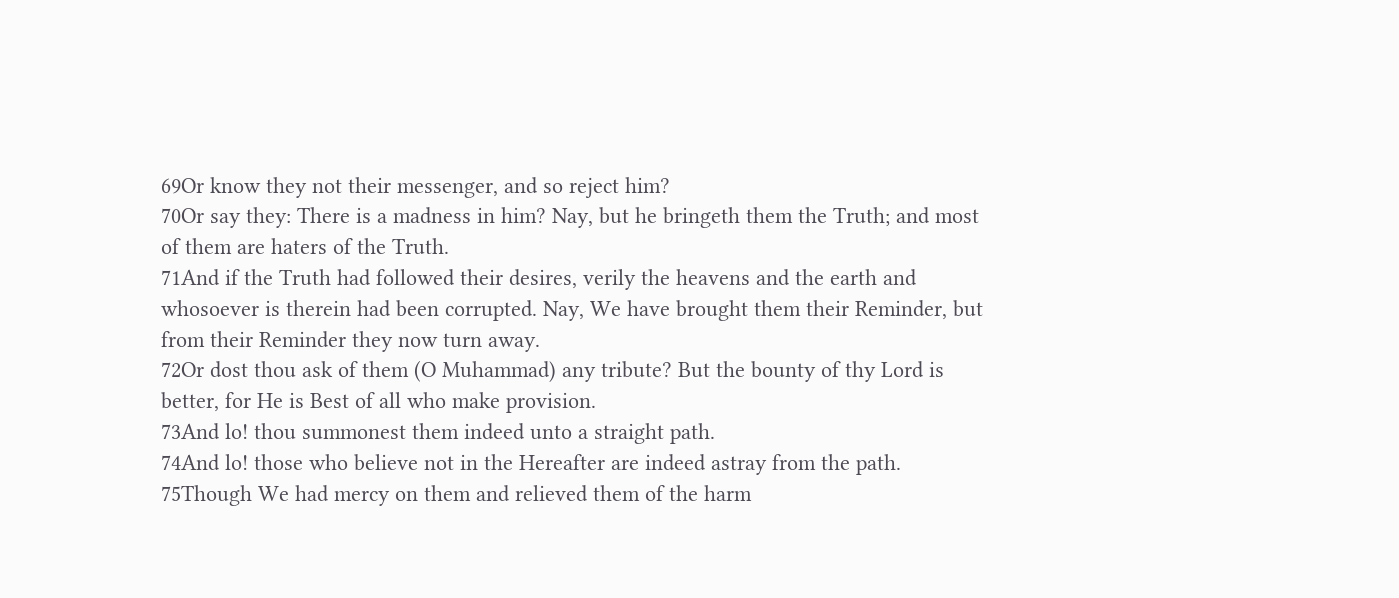69Or know they not their messenger, and so reject him?
70Or say they: There is a madness in him? Nay, but he bringeth them the Truth; and most of them are haters of the Truth.
71And if the Truth had followed their desires, verily the heavens and the earth and whosoever is therein had been corrupted. Nay, We have brought them their Reminder, but from their Reminder they now turn away.
72Or dost thou ask of them (O Muhammad) any tribute? But the bounty of thy Lord is better, for He is Best of all who make provision.
73And lo! thou summonest them indeed unto a straight path.
74And lo! those who believe not in the Hereafter are indeed astray from the path.
75Though We had mercy on them and relieved them of the harm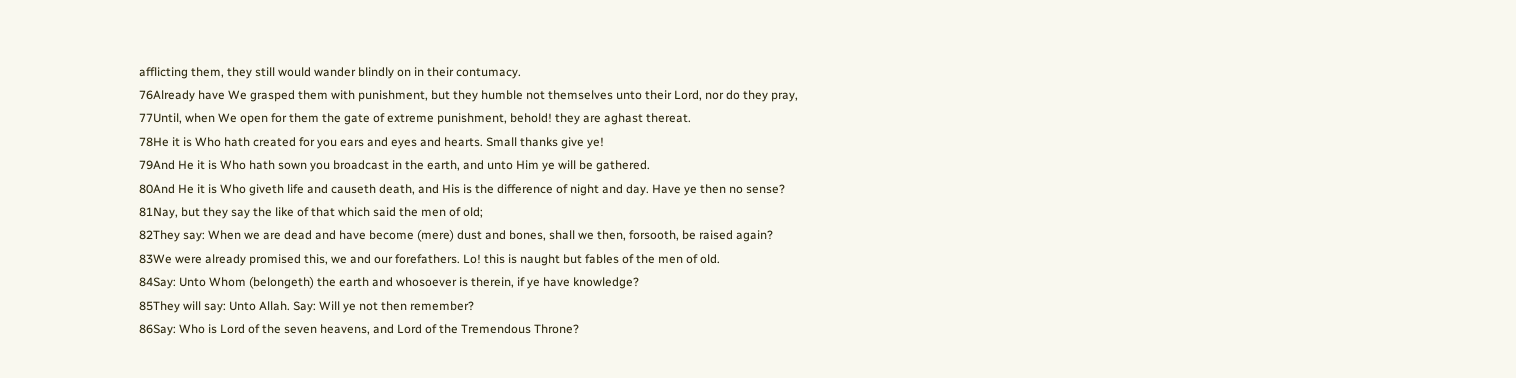afflicting them, they still would wander blindly on in their contumacy.
76Already have We grasped them with punishment, but they humble not themselves unto their Lord, nor do they pray,
77Until, when We open for them the gate of extreme punishment, behold! they are aghast thereat.
78He it is Who hath created for you ears and eyes and hearts. Small thanks give ye!
79And He it is Who hath sown you broadcast in the earth, and unto Him ye will be gathered.
80And He it is Who giveth life and causeth death, and His is the difference of night and day. Have ye then no sense?
81Nay, but they say the like of that which said the men of old;
82They say: When we are dead and have become (mere) dust and bones, shall we then, forsooth, be raised again?
83We were already promised this, we and our forefathers. Lo! this is naught but fables of the men of old.
84Say: Unto Whom (belongeth) the earth and whosoever is therein, if ye have knowledge?
85They will say: Unto Allah. Say: Will ye not then remember?
86Say: Who is Lord of the seven heavens, and Lord of the Tremendous Throne?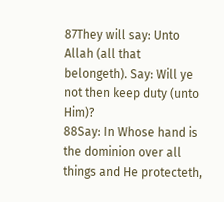87They will say: Unto Allah (all that belongeth). Say: Will ye not then keep duty (unto Him)?
88Say: In Whose hand is the dominion over all things and He protecteth,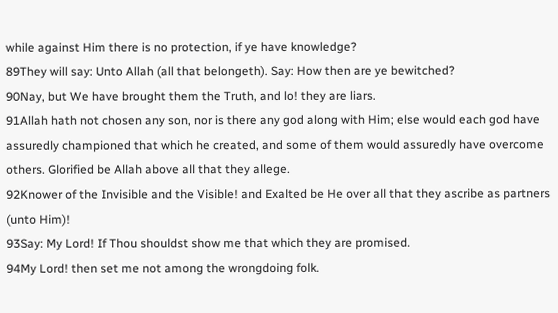while against Him there is no protection, if ye have knowledge?
89They will say: Unto Allah (all that belongeth). Say: How then are ye bewitched?
90Nay, but We have brought them the Truth, and lo! they are liars.
91Allah hath not chosen any son, nor is there any god along with Him; else would each god have assuredly championed that which he created, and some of them would assuredly have overcome others. Glorified be Allah above all that they allege.
92Knower of the Invisible and the Visible! and Exalted be He over all that they ascribe as partners (unto Him)!
93Say: My Lord! If Thou shouldst show me that which they are promised.
94My Lord! then set me not among the wrongdoing folk.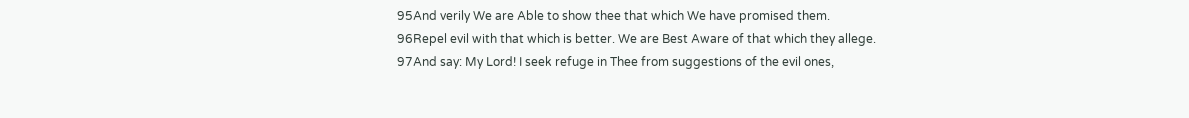95And verily We are Able to show thee that which We have promised them.
96Repel evil with that which is better. We are Best Aware of that which they allege.
97And say: My Lord! I seek refuge in Thee from suggestions of the evil ones,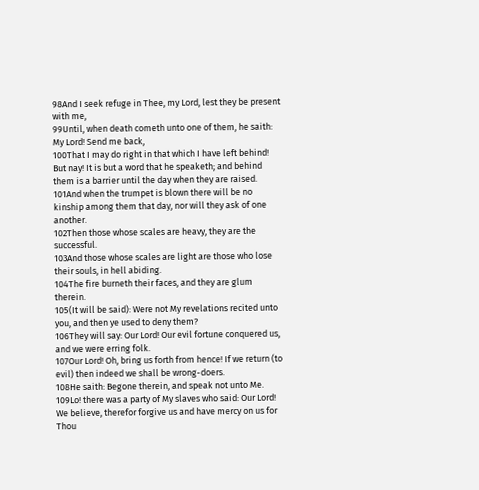98And I seek refuge in Thee, my Lord, lest they be present with me,
99Until, when death cometh unto one of them, he saith: My Lord! Send me back,
100That I may do right in that which I have left behind! But nay! It is but a word that he speaketh; and behind them is a barrier until the day when they are raised.
101And when the trumpet is blown there will be no kinship among them that day, nor will they ask of one another.
102Then those whose scales are heavy, they are the successful.
103And those whose scales are light are those who lose their souls, in hell abiding.
104The fire burneth their faces, and they are glum therein.
105(It will be said): Were not My revelations recited unto you, and then ye used to deny them?
106They will say: Our Lord! Our evil fortune conquered us, and we were erring folk.
107Our Lord! Oh, bring us forth from hence! If we return (to evil) then indeed we shall be wrong-doers.
108He saith: Begone therein, and speak not unto Me.
109Lo! there was a party of My slaves who said: Our Lord! We believe, therefor forgive us and have mercy on us for Thou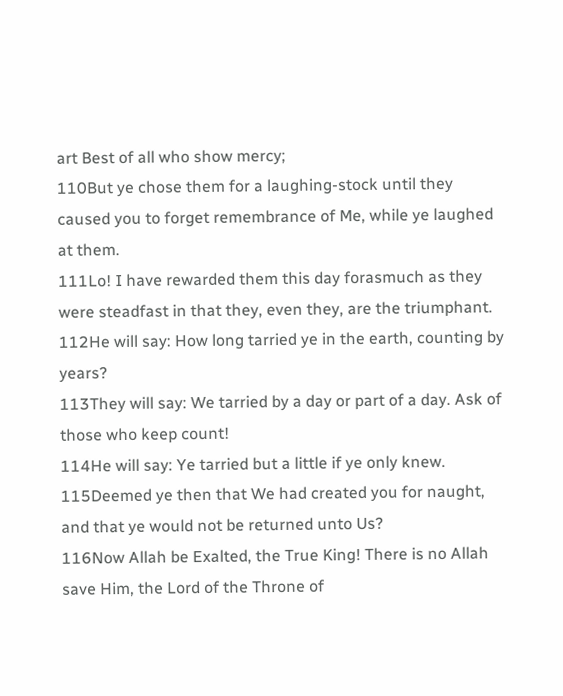art Best of all who show mercy;
110But ye chose them for a laughing-stock until they caused you to forget remembrance of Me, while ye laughed at them.
111Lo! I have rewarded them this day forasmuch as they were steadfast in that they, even they, are the triumphant.
112He will say: How long tarried ye in the earth, counting by years?
113They will say: We tarried by a day or part of a day. Ask of those who keep count!
114He will say: Ye tarried but a little if ye only knew.
115Deemed ye then that We had created you for naught, and that ye would not be returned unto Us?
116Now Allah be Exalted, the True King! There is no Allah save Him, the Lord of the Throne of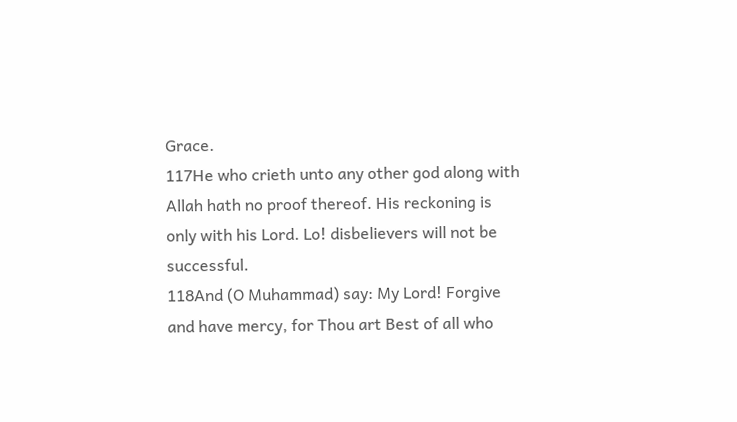Grace.
117He who crieth unto any other god along with Allah hath no proof thereof. His reckoning is only with his Lord. Lo! disbelievers will not be successful.
118And (O Muhammad) say: My Lord! Forgive and have mercy, for Thou art Best of all who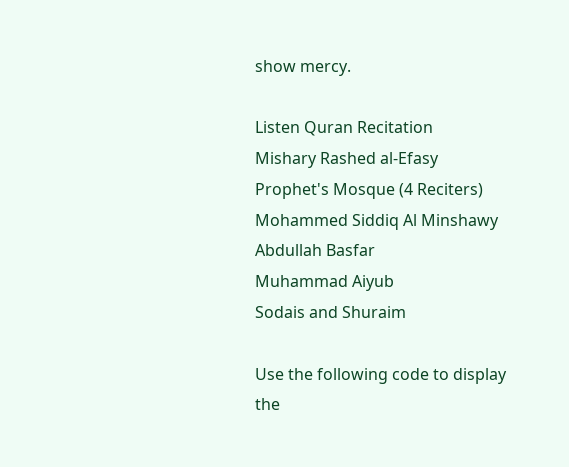show mercy.

Listen Quran Recitation
Mishary Rashed al-Efasy
Prophet's Mosque (4 Reciters)
Mohammed Siddiq Al Minshawy
Abdullah Basfar
Muhammad Aiyub
Sodais and Shuraim

Use the following code to display the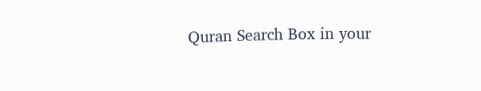Quran Search Box in your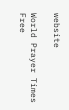website

World Prayer Times
Free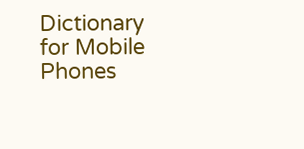Dictionary for Mobile Phones